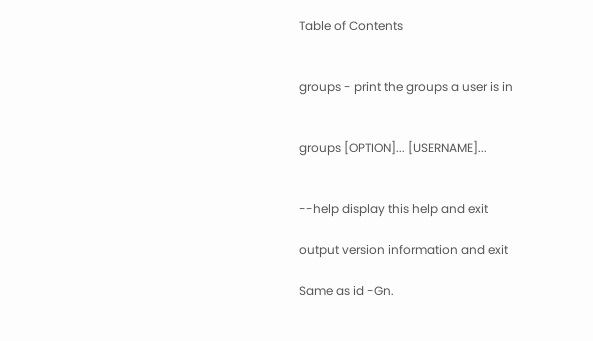Table of Contents


groups - print the groups a user is in


groups [OPTION]... [USERNAME]...


--help display this help and exit

output version information and exit

Same as id -Gn.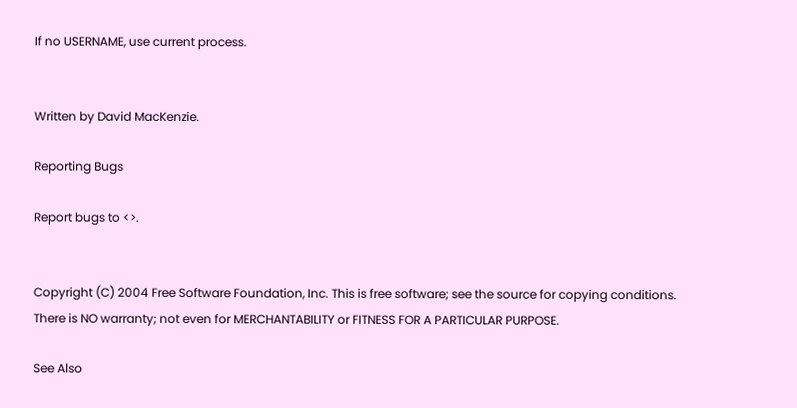If no USERNAME, use current process.


Written by David MacKenzie.

Reporting Bugs

Report bugs to <>.


Copyright (C) 2004 Free Software Foundation, Inc. This is free software; see the source for copying conditions. There is NO warranty; not even for MERCHANTABILITY or FITNESS FOR A PARTICULAR PURPOSE.

See Also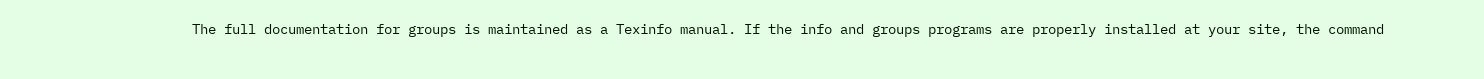The full documentation for groups is maintained as a Texinfo manual. If the info and groups programs are properly installed at your site, the command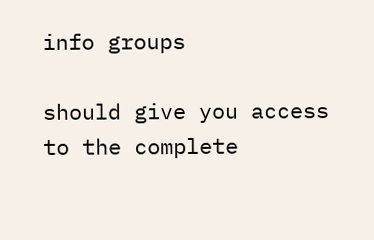info groups

should give you access to the complete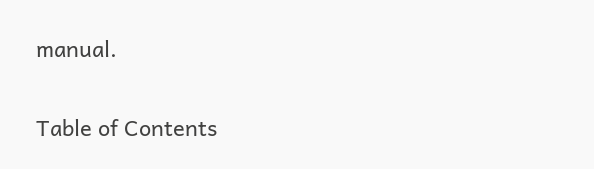manual.

Table of Contents